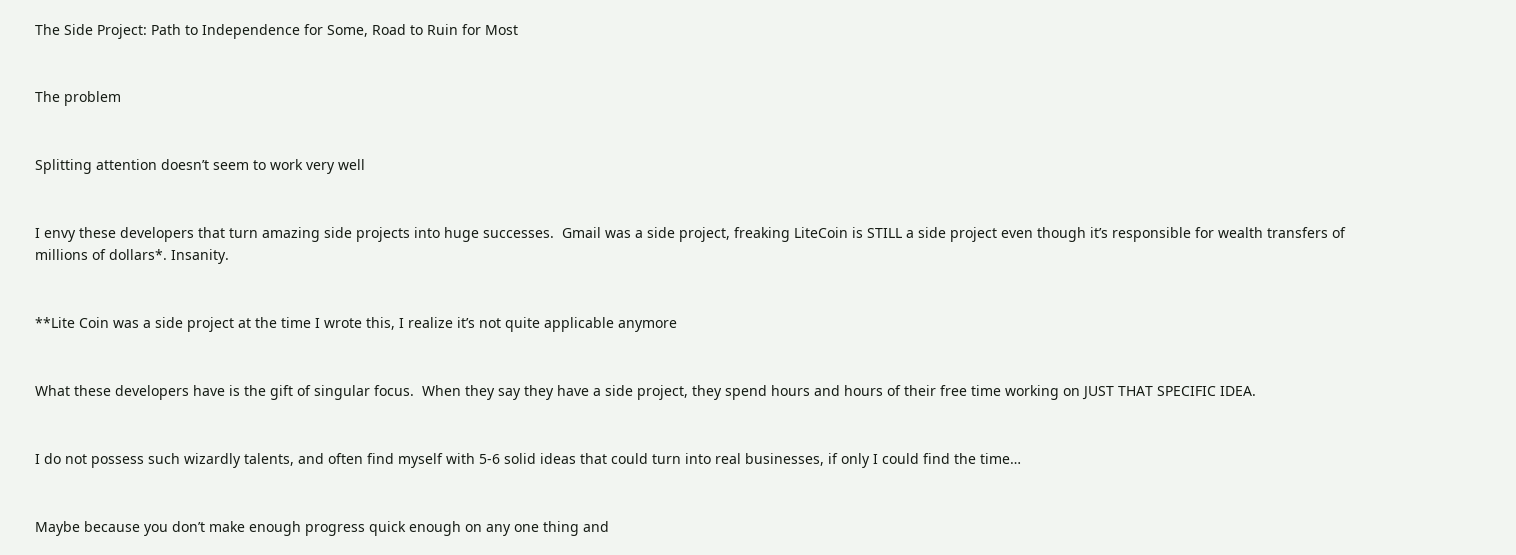The Side Project: Path to Independence for Some, Road to Ruin for Most


The problem


Splitting attention doesn’t seem to work very well


I envy these developers that turn amazing side projects into huge successes.  Gmail was a side project, freaking LiteCoin is STILL a side project even though it’s responsible for wealth transfers of millions of dollars*. Insanity.


**Lite Coin was a side project at the time I wrote this, I realize it’s not quite applicable anymore


What these developers have is the gift of singular focus.  When they say they have a side project, they spend hours and hours of their free time working on JUST THAT SPECIFIC IDEA.


I do not possess such wizardly talents, and often find myself with 5-6 solid ideas that could turn into real businesses, if only I could find the time…


Maybe because you don’t make enough progress quick enough on any one thing and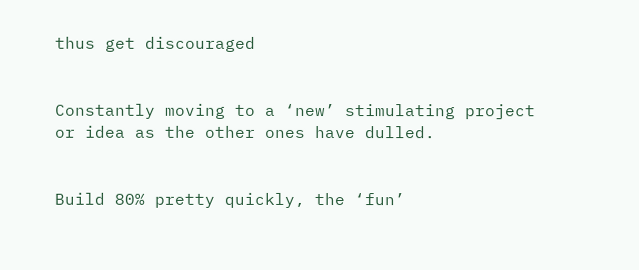thus get discouraged


Constantly moving to a ‘new’ stimulating project or idea as the other ones have dulled.


Build 80% pretty quickly, the ‘fun’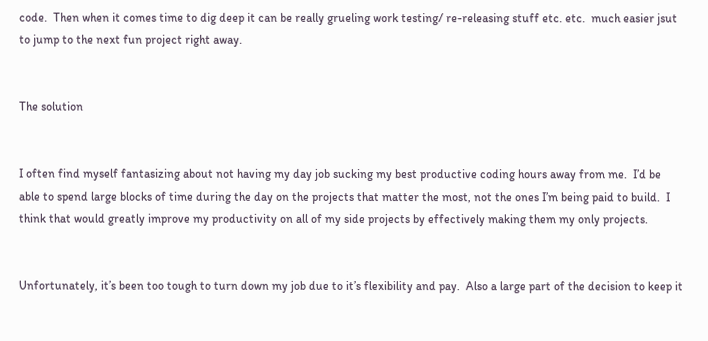code.  Then when it comes time to dig deep it can be really grueling work testing/ re-releasing stuff etc. etc.  much easier jsut to jump to the next fun project right away.


The solution


I often find myself fantasizing about not having my day job sucking my best productive coding hours away from me.  I’d be able to spend large blocks of time during the day on the projects that matter the most, not the ones I’m being paid to build.  I think that would greatly improve my productivity on all of my side projects by effectively making them my only projects.


Unfortunately, it’s been too tough to turn down my job due to it’s flexibility and pay.  Also a large part of the decision to keep it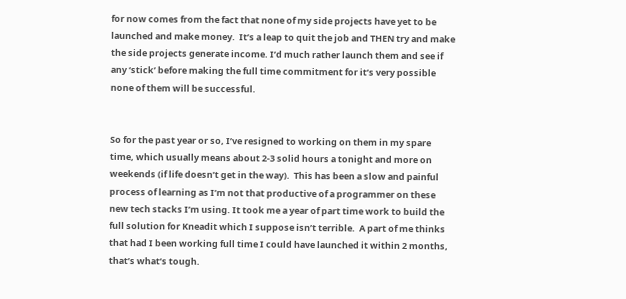for now comes from the fact that none of my side projects have yet to be launched and make money.  It’s a leap to quit the job and THEN try and make the side projects generate income. I’d much rather launch them and see if any ‘stick’ before making the full time commitment for it’s very possible none of them will be successful.


So for the past year or so, I’ve resigned to working on them in my spare time, which usually means about 2-3 solid hours a tonight and more on weekends (if life doesn’t get in the way).  This has been a slow and painful process of learning as I’m not that productive of a programmer on these new tech stacks I’m using. It took me a year of part time work to build the full solution for Kneadit which I suppose isn’t terrible.  A part of me thinks that had I been working full time I could have launched it within 2 months, that’s what’s tough.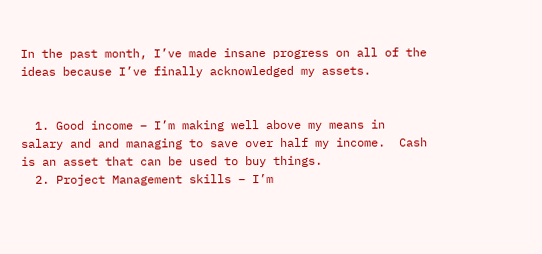In the past month, I’ve made insane progress on all of the ideas because I’ve finally acknowledged my assets.


  1. Good income – I’m making well above my means in salary and and managing to save over half my income.  Cash is an asset that can be used to buy things.
  2. Project Management skills – I’m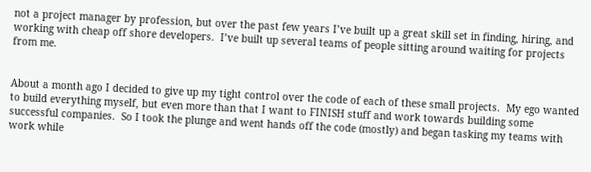not a project manager by profession, but over the past few years I’ve built up a great skill set in finding, hiring, and working with cheap off shore developers.  I’ve built up several teams of people sitting around waiting for projects from me.


About a month ago I decided to give up my tight control over the code of each of these small projects.  My ego wanted to build everything myself, but even more than that I want to FINISH stuff and work towards building some successful companies.  So I took the plunge and went hands off the code (mostly) and began tasking my teams with work while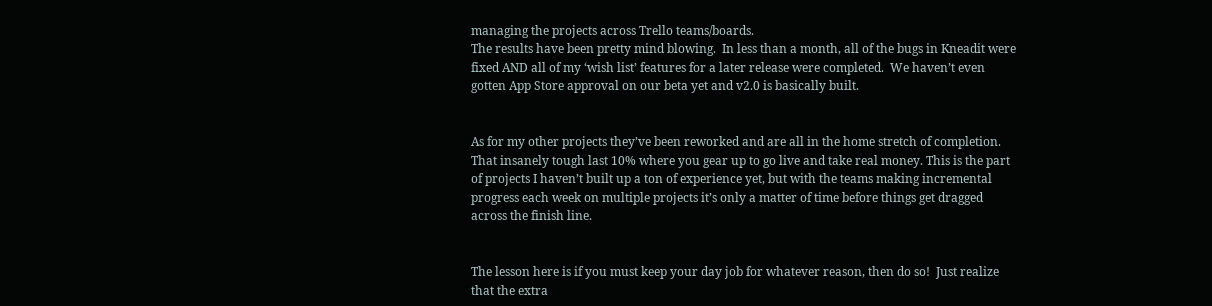managing the projects across Trello teams/boards.
The results have been pretty mind blowing.  In less than a month, all of the bugs in Kneadit were fixed AND all of my ‘wish list’ features for a later release were completed.  We haven’t even gotten App Store approval on our beta yet and v2.0 is basically built.


As for my other projects they’ve been reworked and are all in the home stretch of completion.  That insanely tough last 10% where you gear up to go live and take real money. This is the part of projects I haven’t built up a ton of experience yet, but with the teams making incremental progress each week on multiple projects it’s only a matter of time before things get dragged across the finish line.


The lesson here is if you must keep your day job for whatever reason, then do so!  Just realize that the extra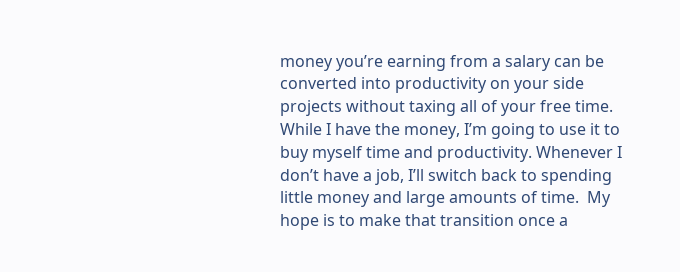money you’re earning from a salary can be converted into productivity on your side projects without taxing all of your free time.  While I have the money, I’m going to use it to buy myself time and productivity. Whenever I don’t have a job, I’ll switch back to spending little money and large amounts of time.  My hope is to make that transition once a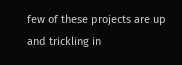few of these projects are up and trickling in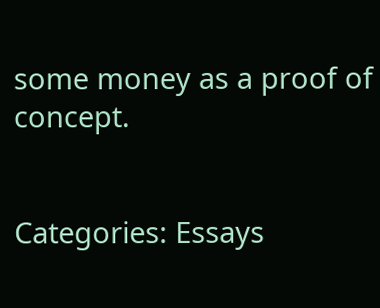some money as a proof of concept.


Categories: Essays